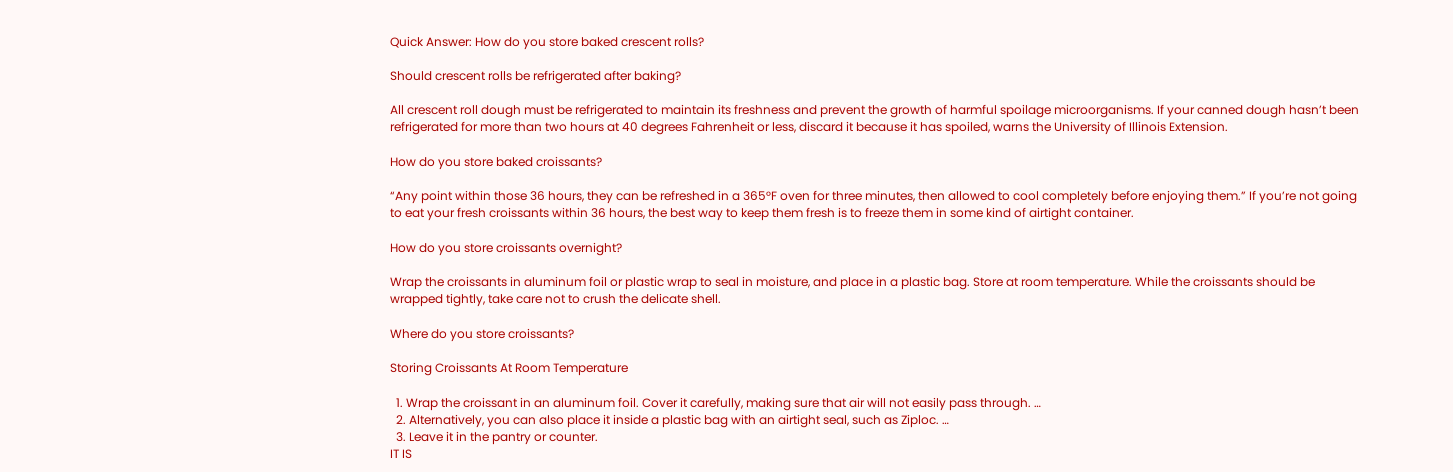Quick Answer: How do you store baked crescent rolls?

Should crescent rolls be refrigerated after baking?

All crescent roll dough must be refrigerated to maintain its freshness and prevent the growth of harmful spoilage microorganisms. If your canned dough hasn’t been refrigerated for more than two hours at 40 degrees Fahrenheit or less, discard it because it has spoiled, warns the University of Illinois Extension.

How do you store baked croissants?

“Any point within those 36 hours, they can be refreshed in a 365°F oven for three minutes, then allowed to cool completely before enjoying them.” If you’re not going to eat your fresh croissants within 36 hours, the best way to keep them fresh is to freeze them in some kind of airtight container.

How do you store croissants overnight?

Wrap the croissants in aluminum foil or plastic wrap to seal in moisture, and place in a plastic bag. Store at room temperature. While the croissants should be wrapped tightly, take care not to crush the delicate shell.

Where do you store croissants?

Storing Croissants At Room Temperature

  1. Wrap the croissant in an aluminum foil. Cover it carefully, making sure that air will not easily pass through. …
  2. Alternatively, you can also place it inside a plastic bag with an airtight seal, such as Ziploc. …
  3. Leave it in the pantry or counter.
IT IS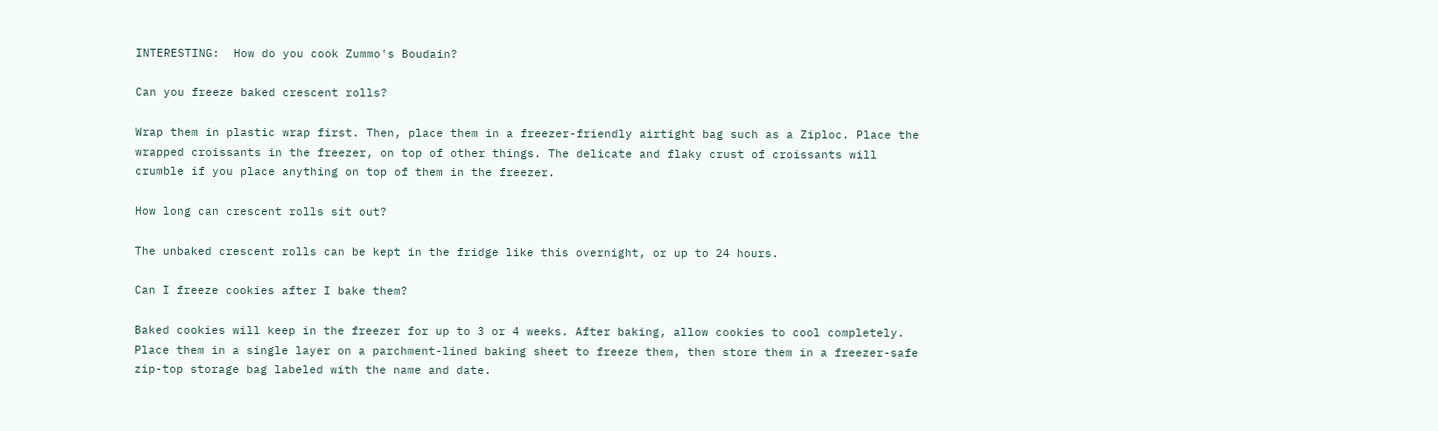INTERESTING:  How do you cook Zummo's Boudain?

Can you freeze baked crescent rolls?

Wrap them in plastic wrap first. Then, place them in a freezer-friendly airtight bag such as a Ziploc. Place the wrapped croissants in the freezer, on top of other things. The delicate and flaky crust of croissants will crumble if you place anything on top of them in the freezer.

How long can crescent rolls sit out?

The unbaked crescent rolls can be kept in the fridge like this overnight, or up to 24 hours.

Can I freeze cookies after I bake them?

Baked cookies will keep in the freezer for up to 3 or 4 weeks. After baking, allow cookies to cool completely. Place them in a single layer on a parchment-lined baking sheet to freeze them, then store them in a freezer-safe zip-top storage bag labeled with the name and date.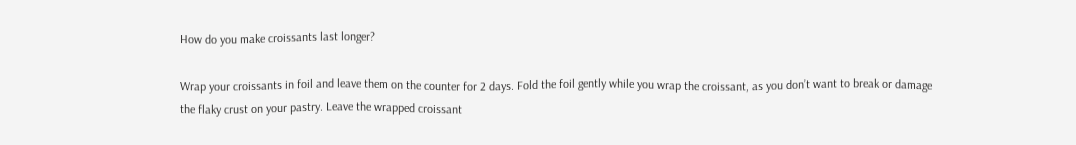How do you make croissants last longer?

Wrap your croissants in foil and leave them on the counter for 2 days. Fold the foil gently while you wrap the croissant, as you don’t want to break or damage the flaky crust on your pastry. Leave the wrapped croissant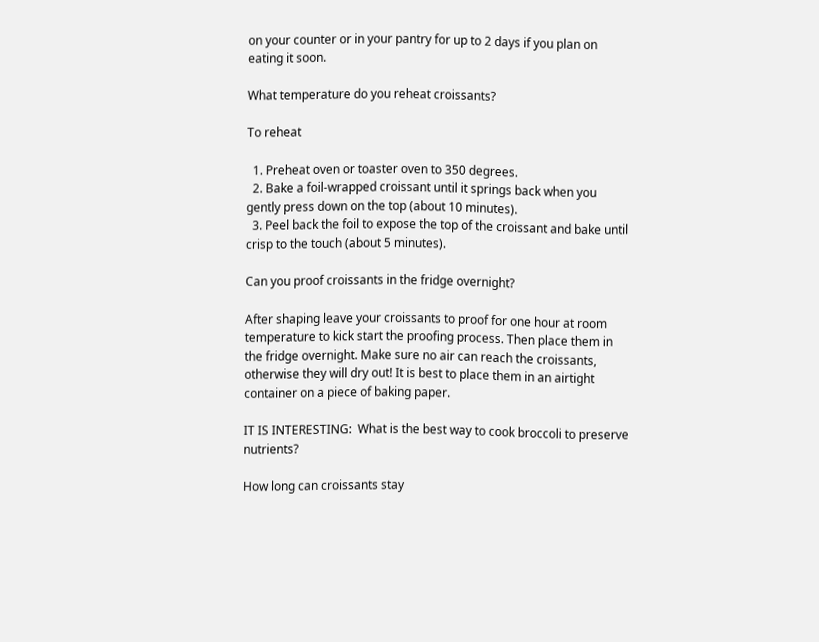on your counter or in your pantry for up to 2 days if you plan on eating it soon.

What temperature do you reheat croissants?

To reheat

  1. Preheat oven or toaster oven to 350 degrees.
  2. Bake a foil-wrapped croissant until it springs back when you gently press down on the top (about 10 minutes).
  3. Peel back the foil to expose the top of the croissant and bake until crisp to the touch (about 5 minutes).

Can you proof croissants in the fridge overnight?

After shaping leave your croissants to proof for one hour at room temperature to kick start the proofing process. Then place them in the fridge overnight. Make sure no air can reach the croissants, otherwise they will dry out! It is best to place them in an airtight container on a piece of baking paper.

IT IS INTERESTING:  What is the best way to cook broccoli to preserve nutrients?

How long can croissants stay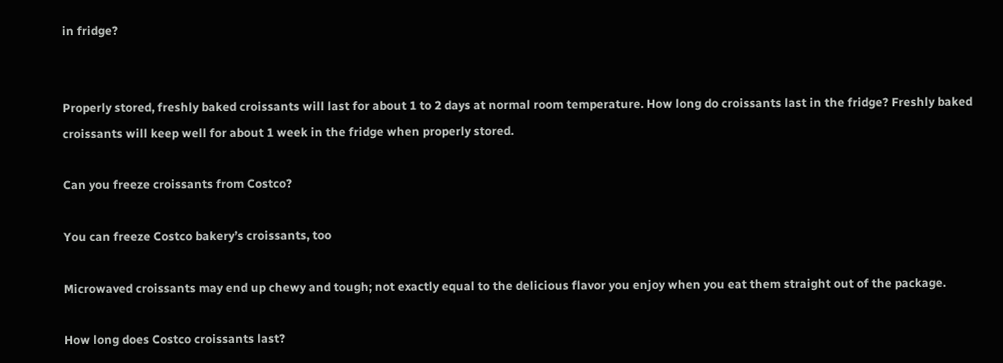in fridge?


Properly stored, freshly baked croissants will last for about 1 to 2 days at normal room temperature. How long do croissants last in the fridge? Freshly baked croissants will keep well for about 1 week in the fridge when properly stored.

Can you freeze croissants from Costco?

You can freeze Costco bakery’s croissants, too

Microwaved croissants may end up chewy and tough; not exactly equal to the delicious flavor you enjoy when you eat them straight out of the package.

How long does Costco croissants last?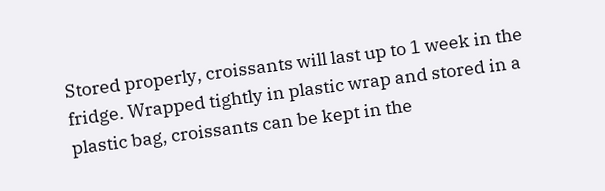Stored properly, croissants will last up to 1 week in the fridge. Wrapped tightly in plastic wrap and stored in a plastic bag, croissants can be kept in the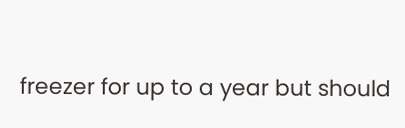freezer for up to a year but should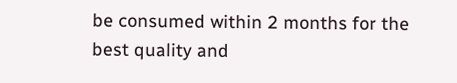be consumed within 2 months for the best quality and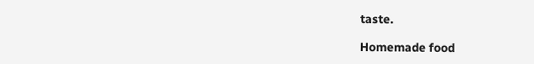taste.

Homemade food